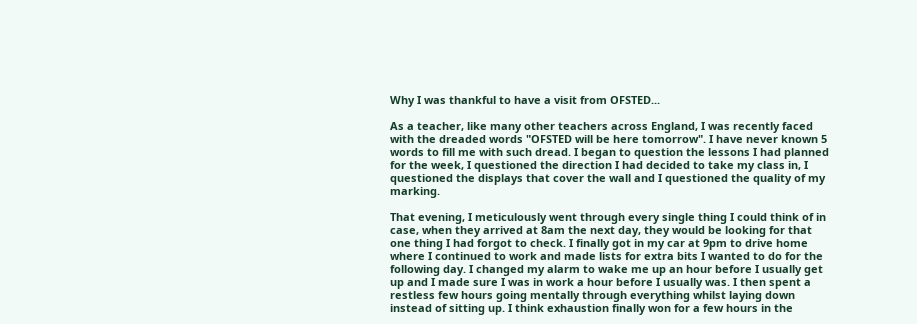Why I was thankful to have a visit from OFSTED...

As a teacher, like many other teachers across England, I was recently faced with the dreaded words "OFSTED will be here tomorrow". I have never known 5 words to fill me with such dread. I began to question the lessons I had planned for the week, I questioned the direction I had decided to take my class in, I questioned the displays that cover the wall and I questioned the quality of my marking.

That evening, I meticulously went through every single thing I could think of in case, when they arrived at 8am the next day, they would be looking for that one thing I had forgot to check. I finally got in my car at 9pm to drive home where I continued to work and made lists for extra bits I wanted to do for the following day. I changed my alarm to wake me up an hour before I usually get up and I made sure I was in work a hour before I usually was. I then spent a restless few hours going mentally through everything whilst laying down instead of sitting up. I think exhaustion finally won for a few hours in the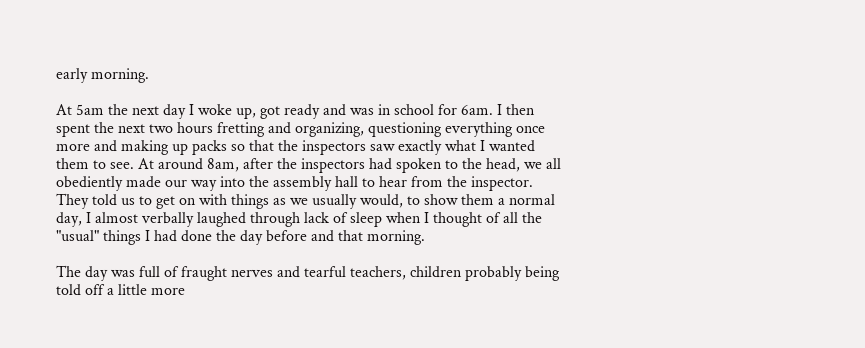early morning.

At 5am the next day I woke up, got ready and was in school for 6am. I then spent the next two hours fretting and organizing, questioning everything once more and making up packs so that the inspectors saw exactly what I wanted them to see. At around 8am, after the inspectors had spoken to the head, we all obediently made our way into the assembly hall to hear from the inspector. They told us to get on with things as we usually would, to show them a normal day, I almost verbally laughed through lack of sleep when I thought of all the "usual" things I had done the day before and that morning.

The day was full of fraught nerves and tearful teachers, children probably being told off a little more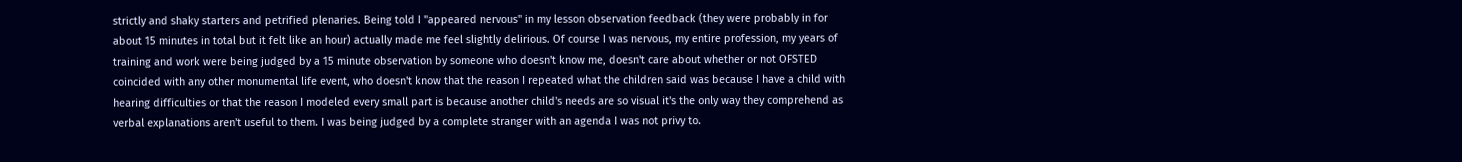strictly and shaky starters and petrified plenaries. Being told I "appeared nervous" in my lesson observation feedback (they were probably in for about 15 minutes in total but it felt like an hour) actually made me feel slightly delirious. Of course I was nervous, my entire profession, my years of training and work were being judged by a 15 minute observation by someone who doesn't know me, doesn't care about whether or not OFSTED coincided with any other monumental life event, who doesn't know that the reason I repeated what the children said was because I have a child with hearing difficulties or that the reason I modeled every small part is because another child's needs are so visual it's the only way they comprehend as verbal explanations aren't useful to them. I was being judged by a complete stranger with an agenda I was not privy to.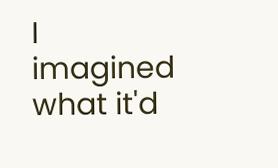I imagined what it'd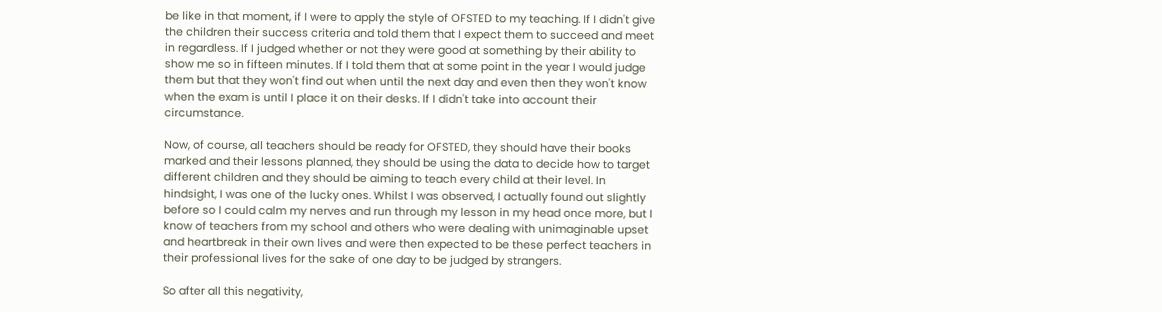be like in that moment, if I were to apply the style of OFSTED to my teaching. If I didn't give the children their success criteria and told them that I expect them to succeed and meet in regardless. If I judged whether or not they were good at something by their ability to show me so in fifteen minutes. If I told them that at some point in the year I would judge them but that they won't find out when until the next day and even then they won't know when the exam is until I place it on their desks. If I didn't take into account their circumstance.

Now, of course, all teachers should be ready for OFSTED, they should have their books marked and their lessons planned, they should be using the data to decide how to target different children and they should be aiming to teach every child at their level. In hindsight, I was one of the lucky ones. Whilst I was observed, I actually found out slightly before so I could calm my nerves and run through my lesson in my head once more, but I know of teachers from my school and others who were dealing with unimaginable upset and heartbreak in their own lives and were then expected to be these perfect teachers in their professional lives for the sake of one day to be judged by strangers.

So after all this negativity,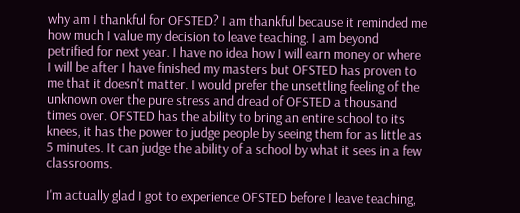why am I thankful for OFSTED? I am thankful because it reminded me how much I value my decision to leave teaching. I am beyond petrified for next year. I have no idea how I will earn money or where I will be after I have finished my masters but OFSTED has proven to me that it doesn't matter. I would prefer the unsettling feeling of the unknown over the pure stress and dread of OFSTED a thousand times over. OFSTED has the ability to bring an entire school to its knees, it has the power to judge people by seeing them for as little as 5 minutes. It can judge the ability of a school by what it sees in a few classrooms.

I'm actually glad I got to experience OFSTED before I leave teaching,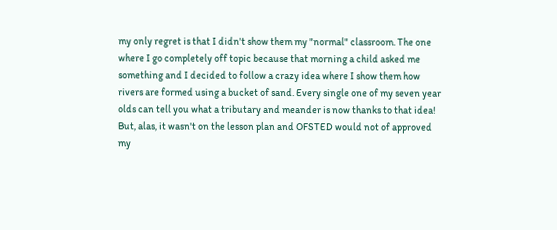my only regret is that I didn't show them my "normal" classroom. The one where I go completely off topic because that morning a child asked me something and I decided to follow a crazy idea where I show them how rivers are formed using a bucket of sand. Every single one of my seven year olds can tell you what a tributary and meander is now thanks to that idea! But, alas, it wasn't on the lesson plan and OFSTED would not of approved my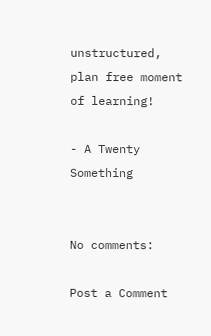unstructured, plan free moment of learning!

- A Twenty Something


No comments:

Post a Comment